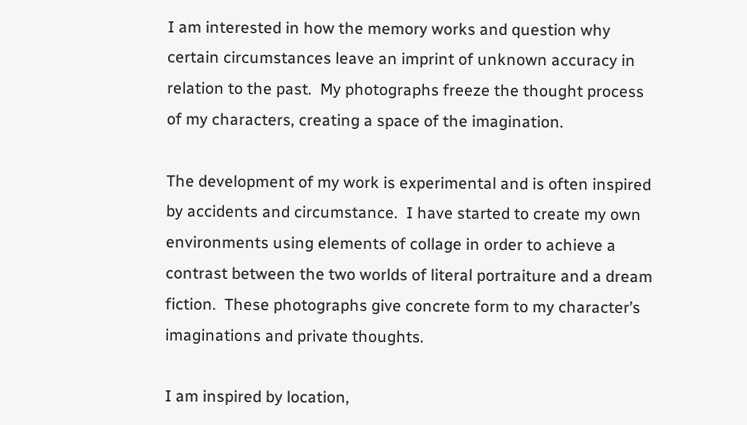I am interested in how the memory works and question why certain circumstances leave an imprint of unknown accuracy in relation to the past.  My photographs freeze the thought process of my characters, creating a space of the imagination.

The development of my work is experimental and is often inspired by accidents and circumstance.  I have started to create my own environments using elements of collage in order to achieve a contrast between the two worlds of literal portraiture and a dream fiction.  These photographs give concrete form to my character’s imaginations and private thoughts.

I am inspired by location,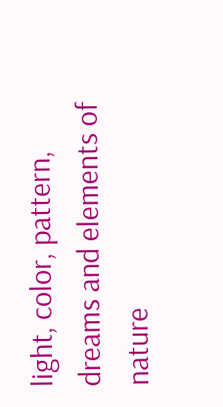light, color, pattern, dreams and elements of nature